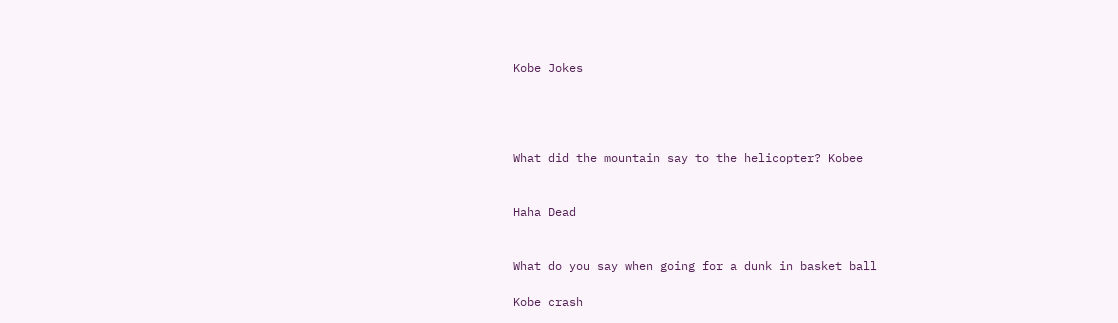Kobe Jokes




What did the mountain say to the helicopter? Kobee


Haha Dead


What do you say when going for a dunk in basket ball

Kobe crash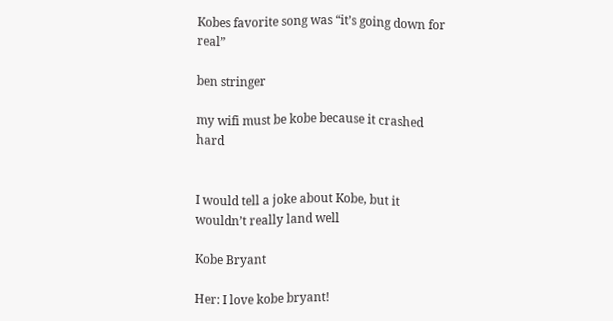Kobes favorite song was “it’s going down for real”

ben stringer

my wifi must be kobe because it crashed hard


I would tell a joke about Kobe, but it wouldn’t really land well

Kobe Bryant

Her: I love kobe bryant!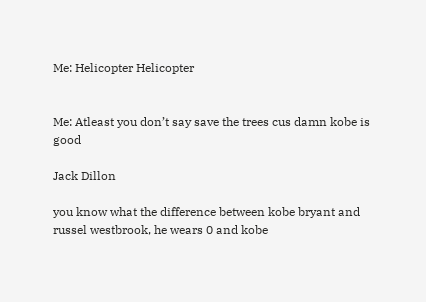Me: Helicopter Helicopter


Me: Atleast you don’t say save the trees cus damn kobe is good

Jack Dillon

you know what the difference between kobe bryant and russel westbrook, he wears 0 and kobe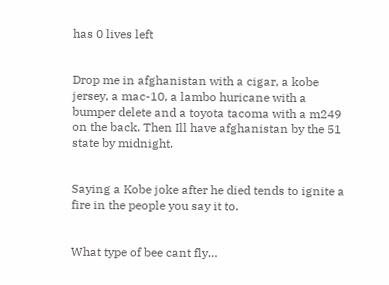has 0 lives left


Drop me in afghanistan with a cigar, a kobe jersey, a mac-10, a lambo huricane with a bumper delete and a toyota tacoma with a m249 on the back. Then Ill have afghanistan by the 51 state by midnight.


Saying a Kobe joke after he died tends to ignite a fire in the people you say it to.


What type of bee cant fly…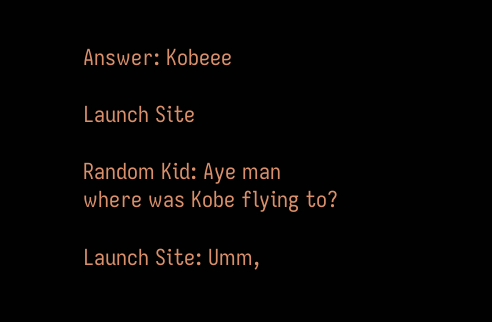Answer: Kobeee

Launch Site

Random Kid: Aye man where was Kobe flying to?

Launch Site: Umm,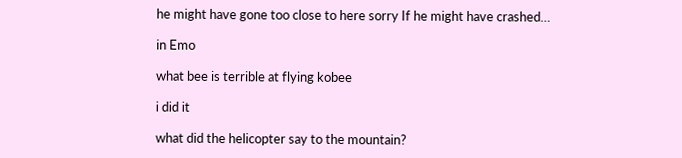he might have gone too close to here sorry If he might have crashed…

in Emo

what bee is terrible at flying kobee

i did it

what did the helicopter say to the mountain?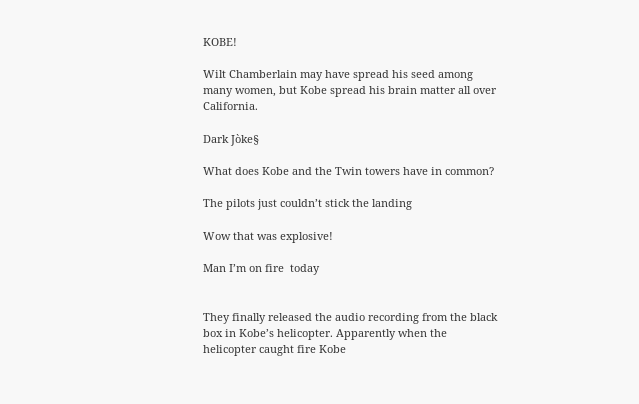KOBE!

Wilt Chamberlain may have spread his seed among many women, but Kobe spread his brain matter all over California.

Dark Jòke§

What does Kobe and the Twin towers have in common?

The pilots just couldn’t stick the landing

Wow that was explosive!

Man I’m on fire  today


They finally released the audio recording from the black box in Kobe’s helicopter. Apparently when the helicopter caught fire Kobe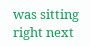was sitting right next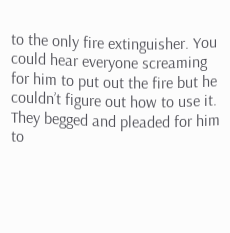to the only fire extinguisher. You could hear everyone screaming for him to put out the fire but he couldn’t figure out how to use it. They begged and pleaded for him to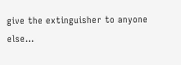give the extinguisher to anyone else…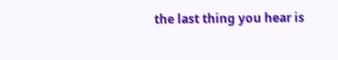the last thing you hear is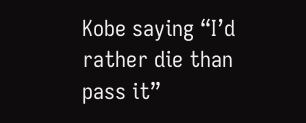Kobe saying “I’d rather die than pass it”